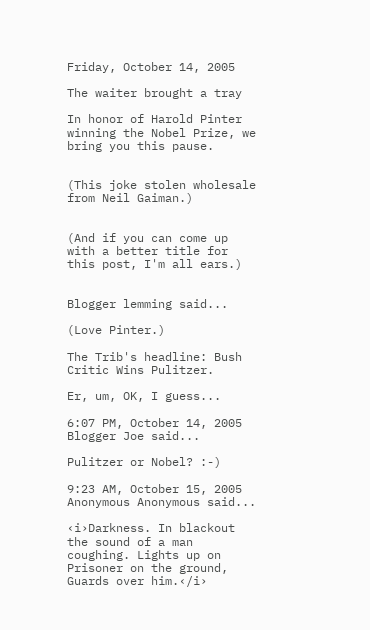Friday, October 14, 2005

The waiter brought a tray

In honor of Harold Pinter winning the Nobel Prize, we bring you this pause.


(This joke stolen wholesale from Neil Gaiman.)


(And if you can come up with a better title for this post, I'm all ears.)


Blogger lemming said...

(Love Pinter.)

The Trib's headline: Bush Critic Wins Pulitzer.

Er, um, OK, I guess...

6:07 PM, October 14, 2005
Blogger Joe said...

Pulitzer or Nobel? :-)

9:23 AM, October 15, 2005
Anonymous Anonymous said...

‹i›Darkness. In blackout the sound of a man coughing. Lights up on Prisoner on the ground, Guards over him.‹/i›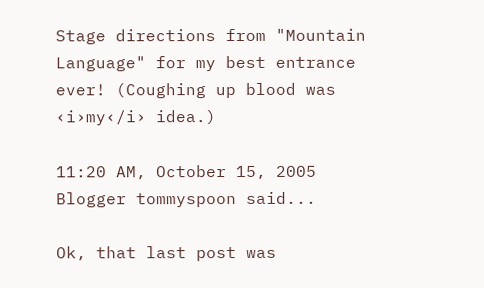Stage directions from "Mountain Language" for my best entrance ever! (Coughing up blood was ‹i›my‹/i› idea.)

11:20 AM, October 15, 2005
Blogger tommyspoon said...

Ok, that last post was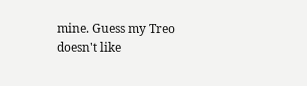mine. Guess my Treo doesn't like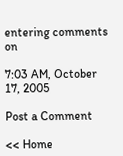entering comments on

7:03 AM, October 17, 2005

Post a Comment

<< Home